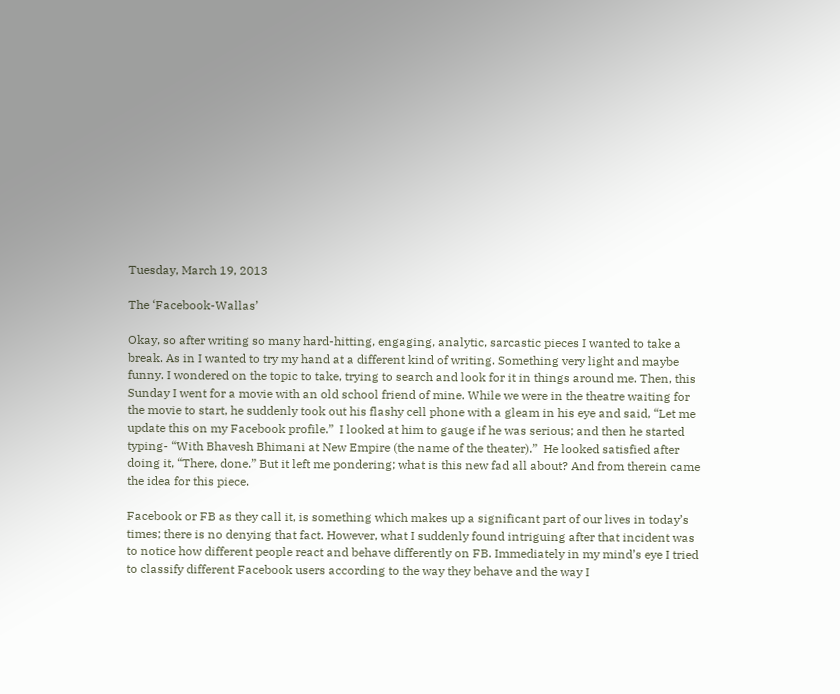Tuesday, March 19, 2013

The ‘Facebook-Wallas’

Okay, so after writing so many hard-hitting, engaging, analytic, sarcastic pieces I wanted to take a break. As in I wanted to try my hand at a different kind of writing. Something very light and maybe funny. I wondered on the topic to take, trying to search and look for it in things around me. Then, this Sunday I went for a movie with an old school friend of mine. While we were in the theatre waiting for the movie to start, he suddenly took out his flashy cell phone with a gleam in his eye and said, “Let me update this on my Facebook profile.”  I looked at him to gauge if he was serious; and then he started typing- “With Bhavesh Bhimani at New Empire (the name of the theater).”  He looked satisfied after doing it, “There, done.” But it left me pondering; what is this new fad all about? And from therein came the idea for this piece.

Facebook or FB as they call it, is something which makes up a significant part of our lives in today’s times; there is no denying that fact. However, what I suddenly found intriguing after that incident was to notice how different people react and behave differently on FB. Immediately in my mind’s eye I tried to classify different Facebook users according to the way they behave and the way I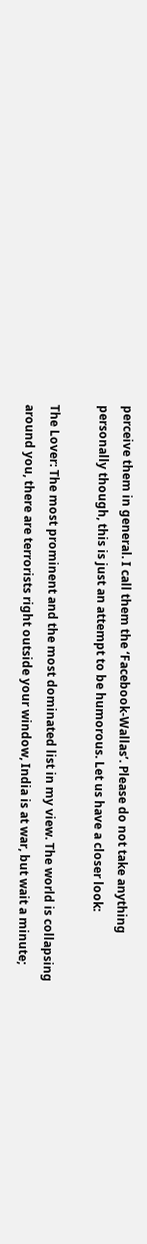perceive them in general. I call them the ‘Facebook-Wallas’. Please do not take anything personally though, this is just an attempt to be humorous. Let us have a closer look:

The Lover: The most prominent and the most dominated list in my view. The world is collapsing around you, there are terrorists right outside your window, India is at war, but wait a minute;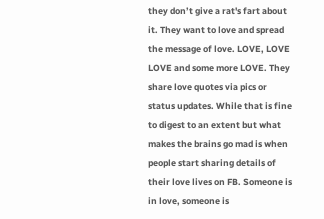they don’t give a rat's fart about it. They want to love and spread the message of love. LOVE, LOVE LOVE and some more LOVE. They share love quotes via pics or status updates. While that is fine to digest to an extent but what makes the brains go mad is when people start sharing details of their love lives on FB. Someone is in love, someone is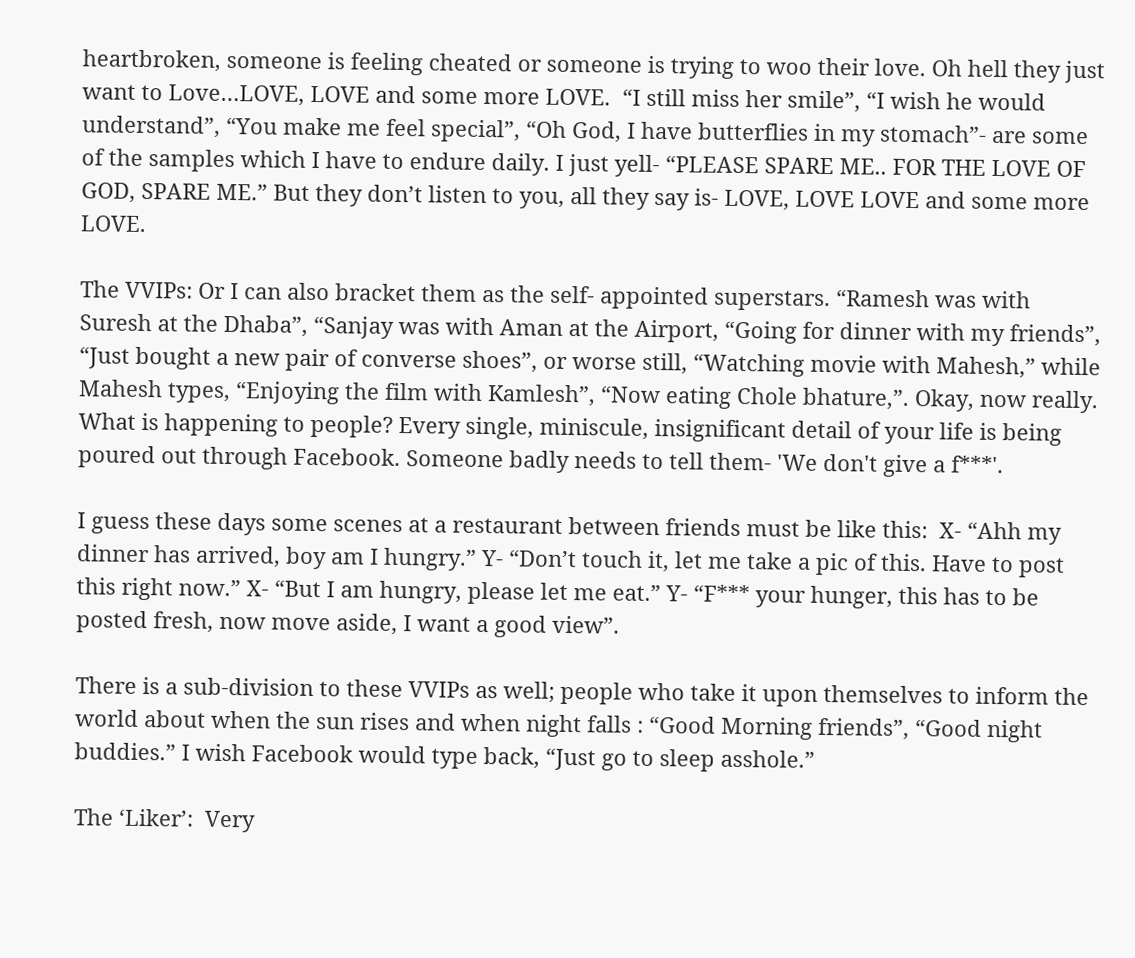heartbroken, someone is feeling cheated or someone is trying to woo their love. Oh hell they just want to Love…LOVE, LOVE and some more LOVE.  “I still miss her smile”, “I wish he would understand”, “You make me feel special”, “Oh God, I have butterflies in my stomach”- are some of the samples which I have to endure daily. I just yell- “PLEASE SPARE ME.. FOR THE LOVE OF GOD, SPARE ME.” But they don’t listen to you, all they say is- LOVE, LOVE LOVE and some more LOVE.

The VVIPs: Or I can also bracket them as the self- appointed superstars. “Ramesh was with Suresh at the Dhaba”, “Sanjay was with Aman at the Airport, “Going for dinner with my friends”, “Just bought a new pair of converse shoes”, or worse still, “Watching movie with Mahesh,” while Mahesh types, “Enjoying the film with Kamlesh”, “Now eating Chole bhature,”. Okay, now really. What is happening to people? Every single, miniscule, insignificant detail of your life is being poured out through Facebook. Someone badly needs to tell them- 'We don't give a f***'.

I guess these days some scenes at a restaurant between friends must be like this:  X- “Ahh my dinner has arrived, boy am I hungry.” Y- “Don’t touch it, let me take a pic of this. Have to post this right now.” X- “But I am hungry, please let me eat.” Y- “F*** your hunger, this has to be posted fresh, now move aside, I want a good view”.

There is a sub-division to these VVIPs as well; people who take it upon themselves to inform the world about when the sun rises and when night falls : “Good Morning friends”, “Good night buddies.” I wish Facebook would type back, “Just go to sleep asshole.”

The ‘Liker’:  Very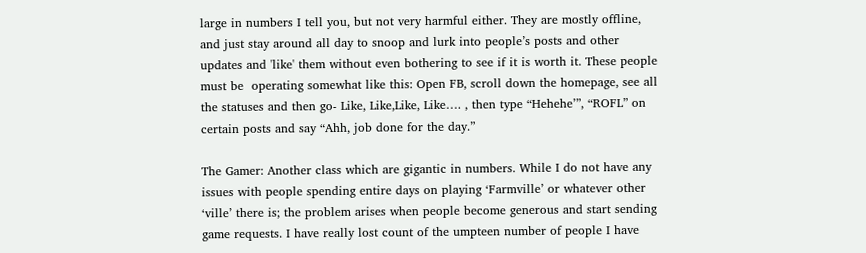large in numbers I tell you, but not very harmful either. They are mostly offline, and just stay around all day to snoop and lurk into people’s posts and other updates and 'like' them without even bothering to see if it is worth it. These people must be  operating somewhat like this: Open FB, scroll down the homepage, see all the statuses and then go- Like, Like,Like, Like…. , then type “Hehehe’”, “ROFL” on certain posts and say “Ahh, job done for the day.”

The Gamer: Another class which are gigantic in numbers. While I do not have any issues with people spending entire days on playing ‘Farmville’ or whatever other ‘ville’ there is; the problem arises when people become generous and start sending game requests. I have really lost count of the umpteen number of people I have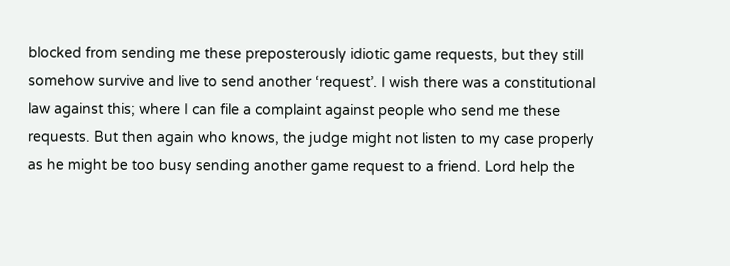blocked from sending me these preposterously idiotic game requests, but they still somehow survive and live to send another ‘request’. I wish there was a constitutional law against this; where I can file a complaint against people who send me these requests. But then again who knows, the judge might not listen to my case properly as he might be too busy sending another game request to a friend. Lord help the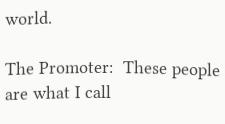world.

The Promoter:  These people are what I call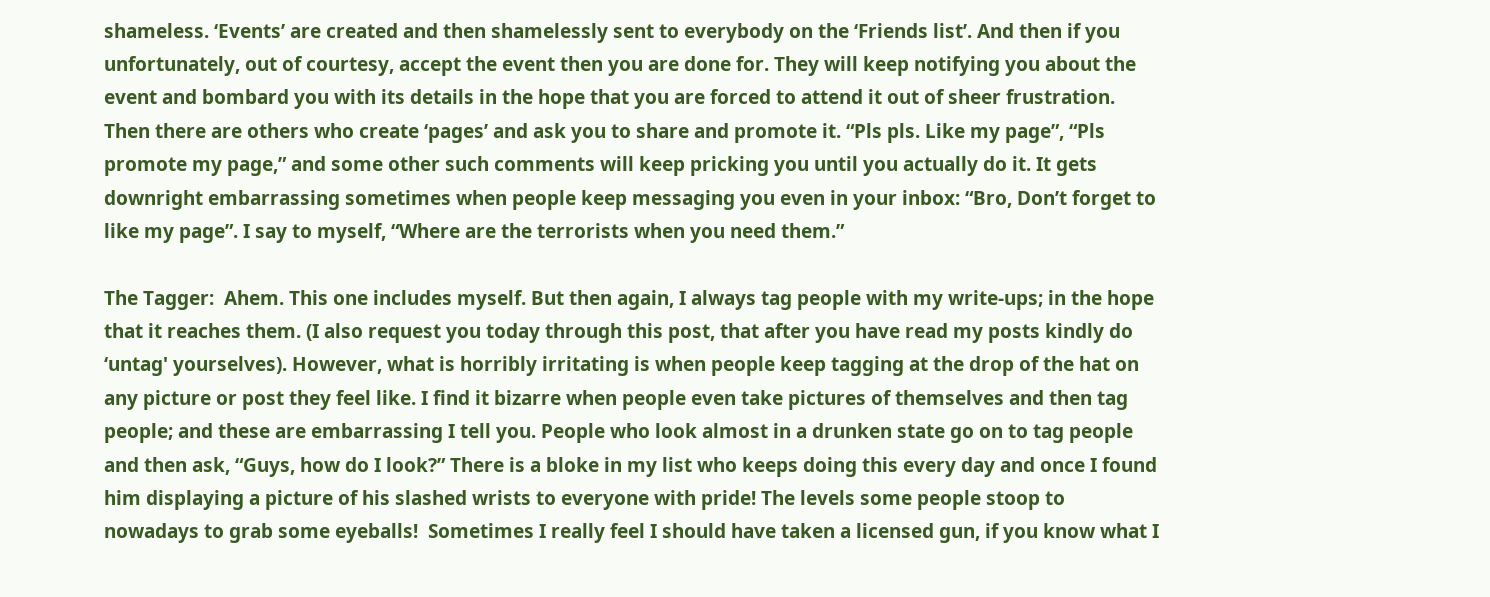shameless. ‘Events’ are created and then shamelessly sent to everybody on the ‘Friends list’. And then if you unfortunately, out of courtesy, accept the event then you are done for. They will keep notifying you about the event and bombard you with its details in the hope that you are forced to attend it out of sheer frustration. Then there are others who create ‘pages’ and ask you to share and promote it. “Pls pls. Like my page”, “Pls promote my page,” and some other such comments will keep pricking you until you actually do it. It gets downright embarrassing sometimes when people keep messaging you even in your inbox: “Bro, Don’t forget to like my page”. I say to myself, “Where are the terrorists when you need them.”

The Tagger:  Ahem. This one includes myself. But then again, I always tag people with my write-ups; in the hope that it reaches them. (I also request you today through this post, that after you have read my posts kindly do ‘untag' yourselves). However, what is horribly irritating is when people keep tagging at the drop of the hat on any picture or post they feel like. I find it bizarre when people even take pictures of themselves and then tag people; and these are embarrassing I tell you. People who look almost in a drunken state go on to tag people and then ask, “Guys, how do I look?” There is a bloke in my list who keeps doing this every day and once I found him displaying a picture of his slashed wrists to everyone with pride! The levels some people stoop to nowadays to grab some eyeballs!  Sometimes I really feel I should have taken a licensed gun, if you know what I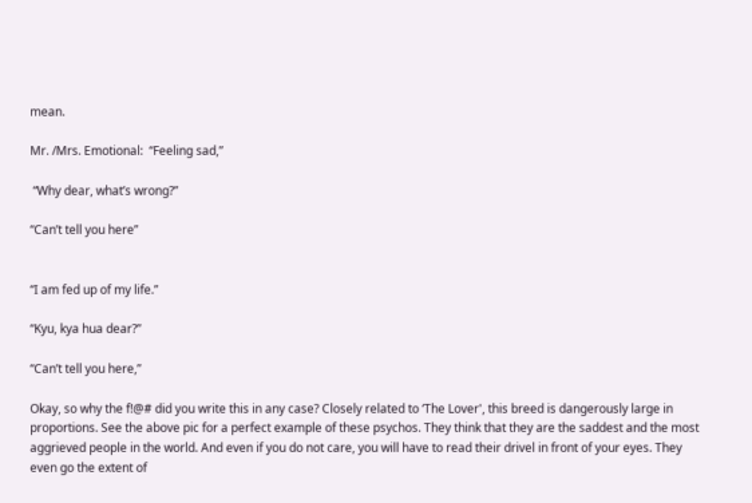mean.

Mr. /Mrs. Emotional:  “Feeling sad,”

 “Why dear, what’s wrong?”

“Can’t tell you here”


“I am fed up of my life.”

“Kyu, kya hua dear?”

“Can’t tell you here,”

Okay, so why the f!@# did you write this in any case? Closely related to ‘The Lover', this breed is dangerously large in proportions. See the above pic for a perfect example of these psychos. They think that they are the saddest and the most aggrieved people in the world. And even if you do not care, you will have to read their drivel in front of your eyes. They even go the extent of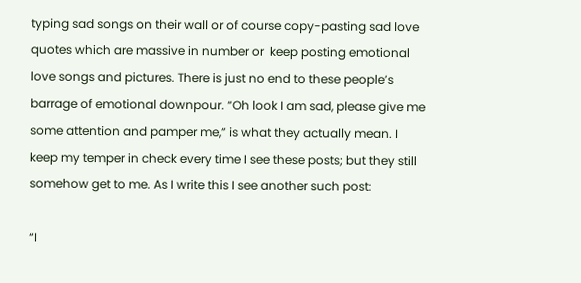typing sad songs on their wall or of course copy-pasting sad love quotes which are massive in number or  keep posting emotional love songs and pictures. There is just no end to these people’s barrage of emotional downpour. “Oh look I am sad, please give me some attention and pamper me,” is what they actually mean. I keep my temper in check every time I see these posts; but they still somehow get to me. As I write this I see another such post:

“I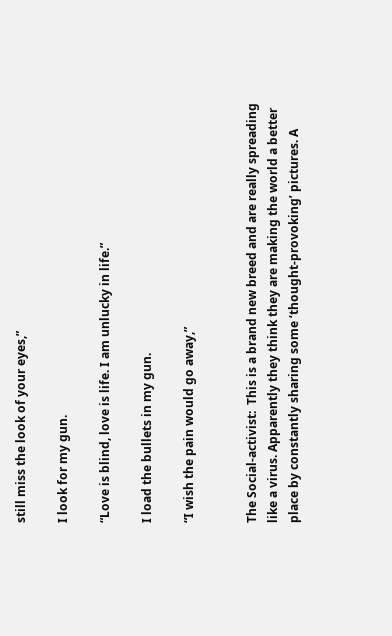still miss the look of your eyes,”

I look for my gun.

“Love is blind, love is life. I am unlucky in life.”

I load the bullets in my gun.

“I wish the pain would go away,”


The Social-activist:  This is a brand new breed and are really spreading like a virus. Apparently they think they are making the world a better place by constantly sharing some ‘thought-provoking’ pictures. A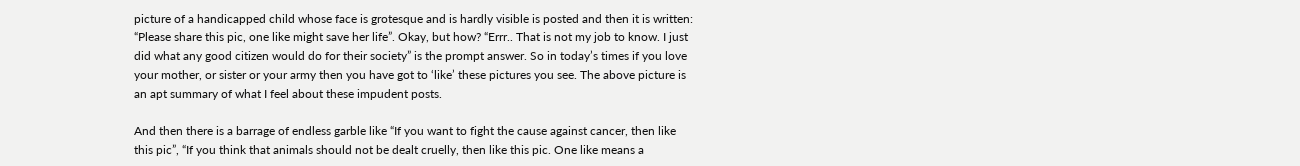picture of a handicapped child whose face is grotesque and is hardly visible is posted and then it is written: “Please share this pic, one like might save her life”. Okay, but how? “Errr.. That is not my job to know. I just did what any good citizen would do for their society” is the prompt answer. So in today’s times if you love your mother, or sister or your army then you have got to ‘like’ these pictures you see. The above picture is an apt summary of what I feel about these impudent posts.

And then there is a barrage of endless garble like “If you want to fight the cause against cancer, then like this pic”, “If you think that animals should not be dealt cruelly, then like this pic. One like means a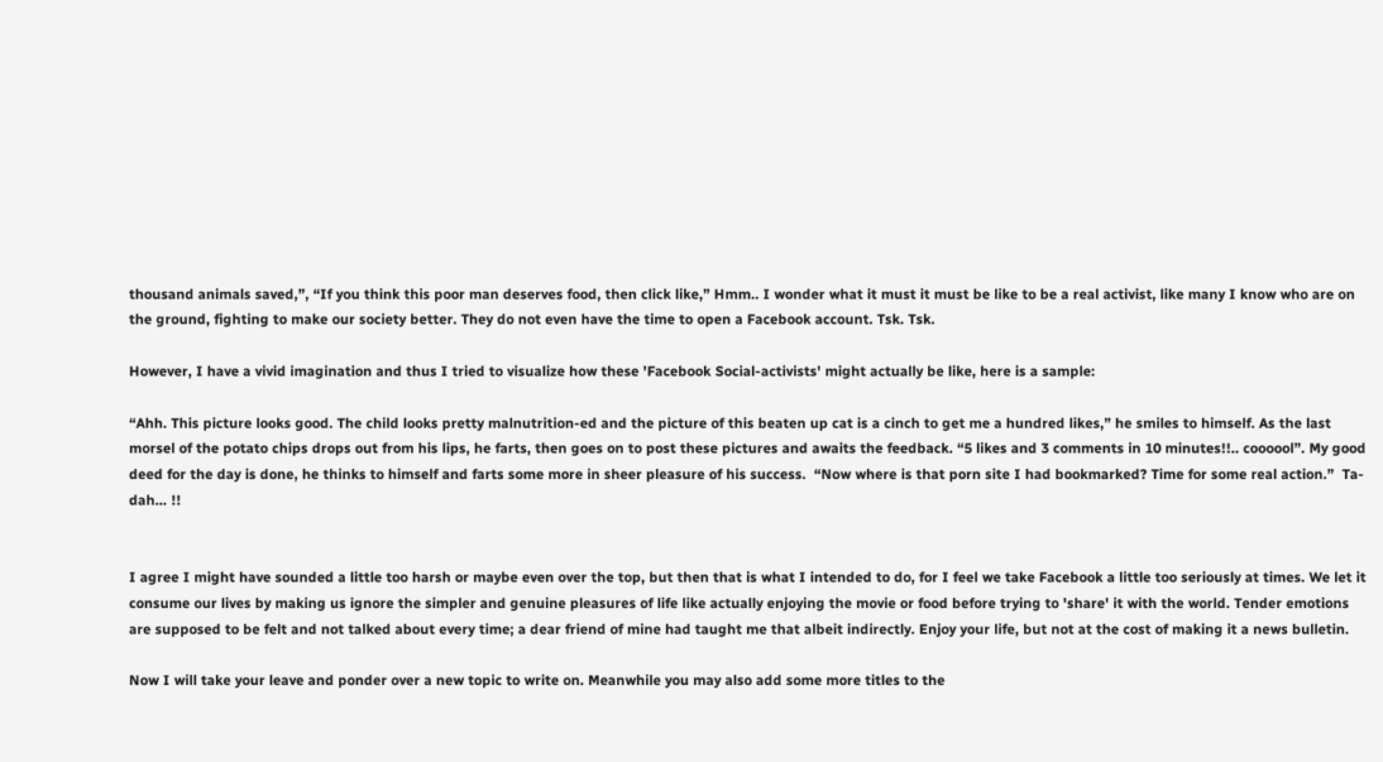thousand animals saved,”, “If you think this poor man deserves food, then click like,” Hmm.. I wonder what it must it must be like to be a real activist, like many I know who are on the ground, fighting to make our society better. They do not even have the time to open a Facebook account. Tsk. Tsk.

However, I have a vivid imagination and thus I tried to visualize how these 'Facebook Social-activists' might actually be like, here is a sample:

“Ahh. This picture looks good. The child looks pretty malnutrition-ed and the picture of this beaten up cat is a cinch to get me a hundred likes,” he smiles to himself. As the last morsel of the potato chips drops out from his lips, he farts, then goes on to post these pictures and awaits the feedback. “5 likes and 3 comments in 10 minutes!!.. coooool”. My good deed for the day is done, he thinks to himself and farts some more in sheer pleasure of his success.  “Now where is that porn site I had bookmarked? Time for some real action.”  Ta-dah… !!


I agree I might have sounded a little too harsh or maybe even over the top, but then that is what I intended to do, for I feel we take Facebook a little too seriously at times. We let it consume our lives by making us ignore the simpler and genuine pleasures of life like actually enjoying the movie or food before trying to 'share' it with the world. Tender emotions are supposed to be felt and not talked about every time; a dear friend of mine had taught me that albeit indirectly. Enjoy your life, but not at the cost of making it a news bulletin.

Now I will take your leave and ponder over a new topic to write on. Meanwhile you may also add some more titles to the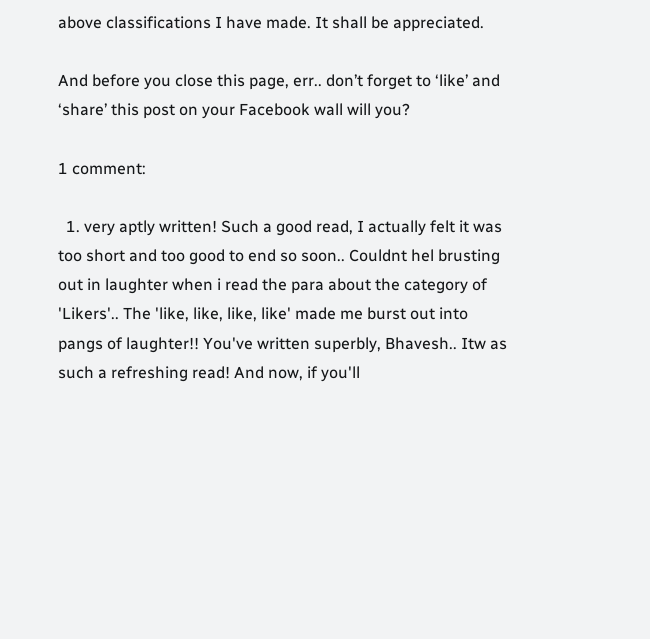above classifications I have made. It shall be appreciated.

And before you close this page, err.. don’t forget to ‘like’ and ‘share’ this post on your Facebook wall will you?

1 comment:

  1. very aptly written! Such a good read, I actually felt it was too short and too good to end so soon.. Couldnt hel brusting out in laughter when i read the para about the category of 'Likers'.. The 'like, like, like, like' made me burst out into pangs of laughter!! You've written superbly, Bhavesh.. Itw as such a refreshing read! And now, if you'll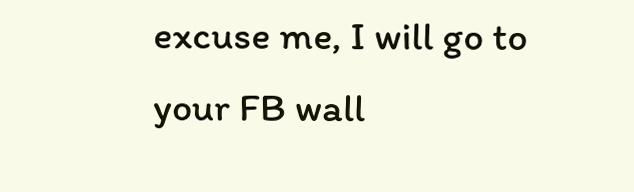excuse me, I will go to your FB wall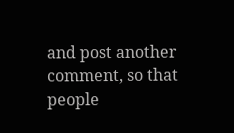and post another comment, so that people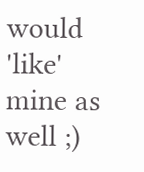would 'like' mine as well ;)